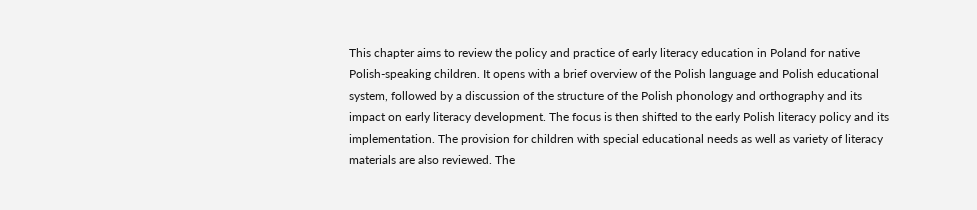This chapter aims to review the policy and practice of early literacy education in Poland for native Polish-speaking children. It opens with a brief overview of the Polish language and Polish educational system, followed by a discussion of the structure of the Polish phonology and orthography and its impact on early literacy development. The focus is then shifted to the early Polish literacy policy and its implementation. The provision for children with special educational needs as well as variety of literacy materials are also reviewed. The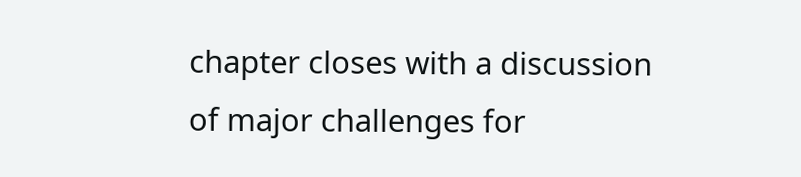chapter closes with a discussion of major challenges for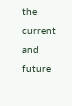the current and future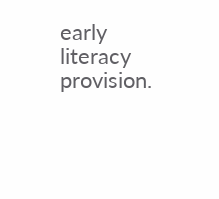early literacy provision.